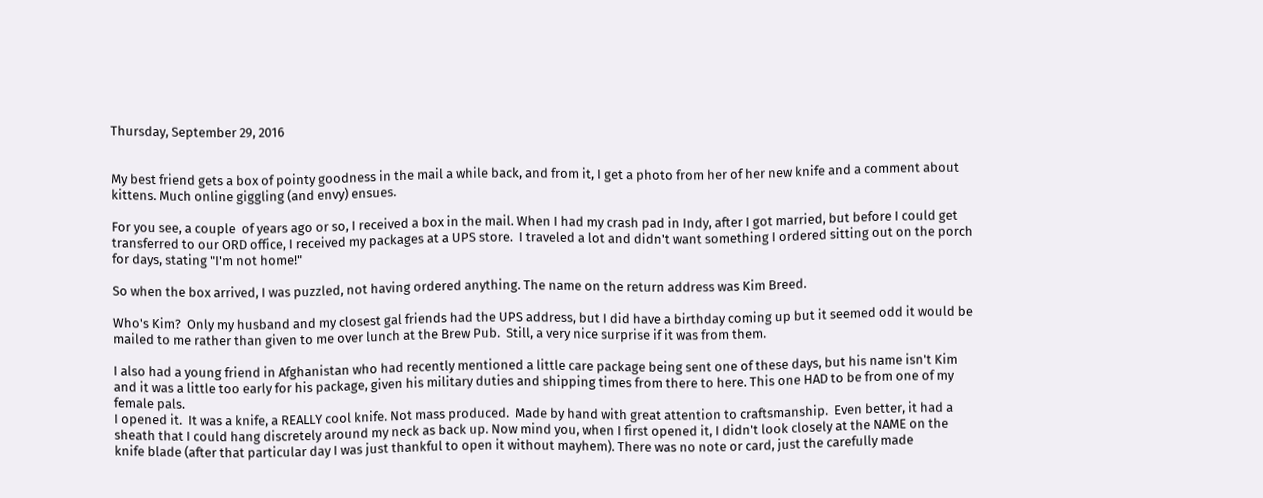Thursday, September 29, 2016


My best friend gets a box of pointy goodness in the mail a while back, and from it, I get a photo from her of her new knife and a comment about kittens. Much online giggling (and envy) ensues.

For you see, a couple  of years ago or so, I received a box in the mail. When I had my crash pad in Indy, after I got married, but before I could get transferred to our ORD office, I received my packages at a UPS store.  I traveled a lot and didn't want something I ordered sitting out on the porch for days, stating "I'm not home!"

So when the box arrived, I was puzzled, not having ordered anything. The name on the return address was Kim Breed.

Who's Kim?  Only my husband and my closest gal friends had the UPS address, but I did have a birthday coming up but it seemed odd it would be mailed to me rather than given to me over lunch at the Brew Pub.  Still, a very nice surprise if it was from them.

I also had a young friend in Afghanistan who had recently mentioned a little care package being sent one of these days, but his name isn't Kim and it was a little too early for his package, given his military duties and shipping times from there to here. This one HAD to be from one of my female pals.
I opened it.  It was a knife, a REALLY cool knife. Not mass produced.  Made by hand with great attention to craftsmanship.  Even better, it had a sheath that I could hang discretely around my neck as back up. Now mind you, when I first opened it, I didn't look closely at the NAME on the knife blade (after that particular day I was just thankful to open it without mayhem). There was no note or card, just the carefully made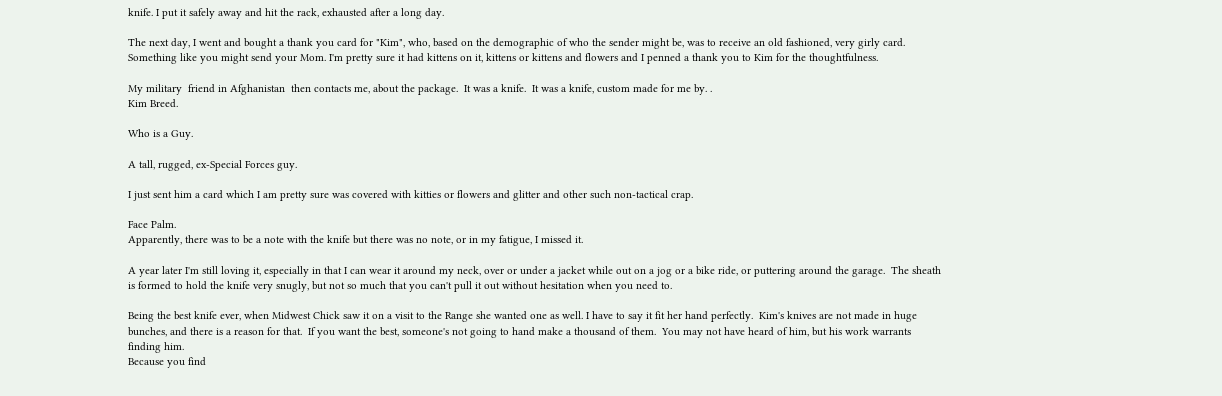knife. I put it safely away and hit the rack, exhausted after a long day.

The next day, I went and bought a thank you card for "Kim", who, based on the demographic of who the sender might be, was to receive an old fashioned, very girly card.  Something like you might send your Mom. I'm pretty sure it had kittens on it, kittens or kittens and flowers and I penned a thank you to Kim for the thoughtfulness.

My military  friend in Afghanistan  then contacts me, about the package.  It was a knife.  It was a knife, custom made for me by. .
Kim Breed.

Who is a Guy.

A tall, rugged, ex-Special Forces guy.

I just sent him a card which I am pretty sure was covered with kitties or flowers and glitter and other such non-tactical crap.

Face Palm.
Apparently, there was to be a note with the knife but there was no note, or in my fatigue, I missed it.

A year later I'm still loving it, especially in that I can wear it around my neck, over or under a jacket while out on a jog or a bike ride, or puttering around the garage.  The sheath is formed to hold the knife very snugly, but not so much that you can't pull it out without hesitation when you need to.

Being the best knife ever, when Midwest Chick saw it on a visit to the Range she wanted one as well. I have to say it fit her hand perfectly.  Kim's knives are not made in huge bunches, and there is a reason for that.  If you want the best, someone's not going to hand make a thousand of them.  You may not have heard of him, but his work warrants finding him.
Because you find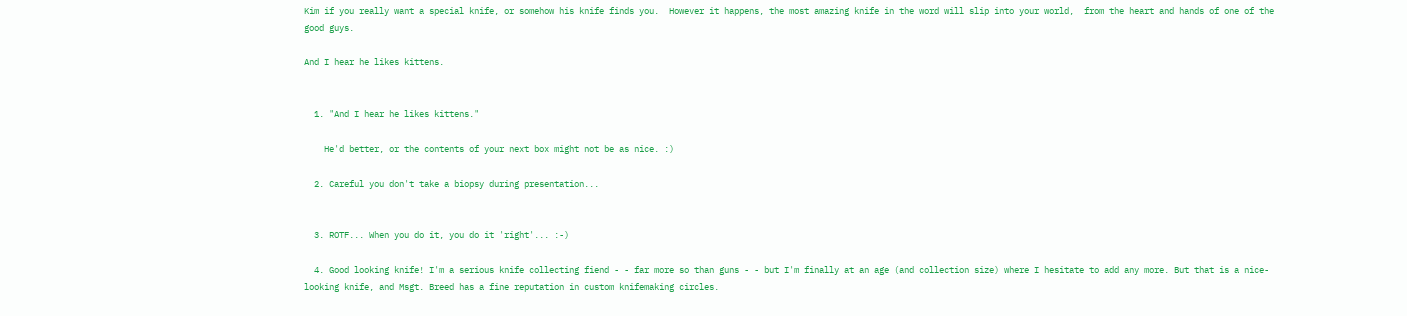Kim if you really want a special knife, or somehow his knife finds you.  However it happens, the most amazing knife in the word will slip into your world,  from the heart and hands of one of the good guys.

And I hear he likes kittens.


  1. "And I hear he likes kittens."

    He'd better, or the contents of your next box might not be as nice. :)

  2. Careful you don't take a biopsy during presentation...


  3. ROTF... When you do it, you do it 'right'... :-)

  4. Good looking knife! I'm a serious knife collecting fiend - - far more so than guns - - but I'm finally at an age (and collection size) where I hesitate to add any more. But that is a nice-looking knife, and Msgt. Breed has a fine reputation in custom knifemaking circles.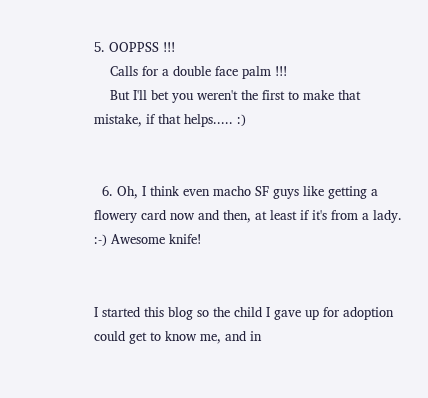5. OOPPSS !!!
    Calls for a double face palm !!!
    But I'll bet you weren't the first to make that mistake, if that helps..... :)


  6. Oh, I think even macho SF guys like getting a flowery card now and then, at least if it's from a lady. :-) Awesome knife!


I started this blog so the child I gave up for adoption could get to know me, and in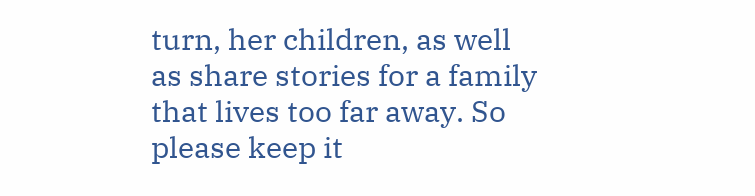turn, her children, as well as share stories for a family that lives too far away. So please keep it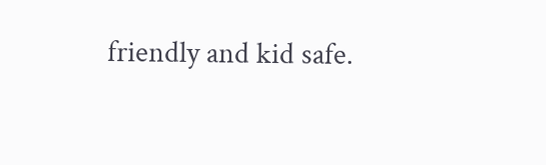friendly and kid safe.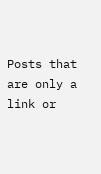Posts that are only a link or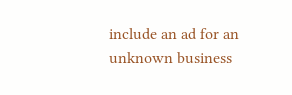include an ad for an unknown business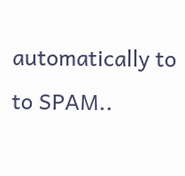automatically to to SPAM..